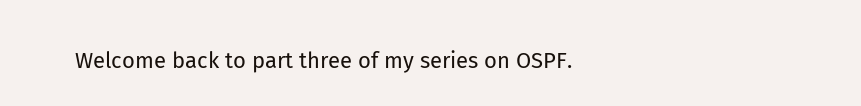Welcome back to part three of my series on OSPF.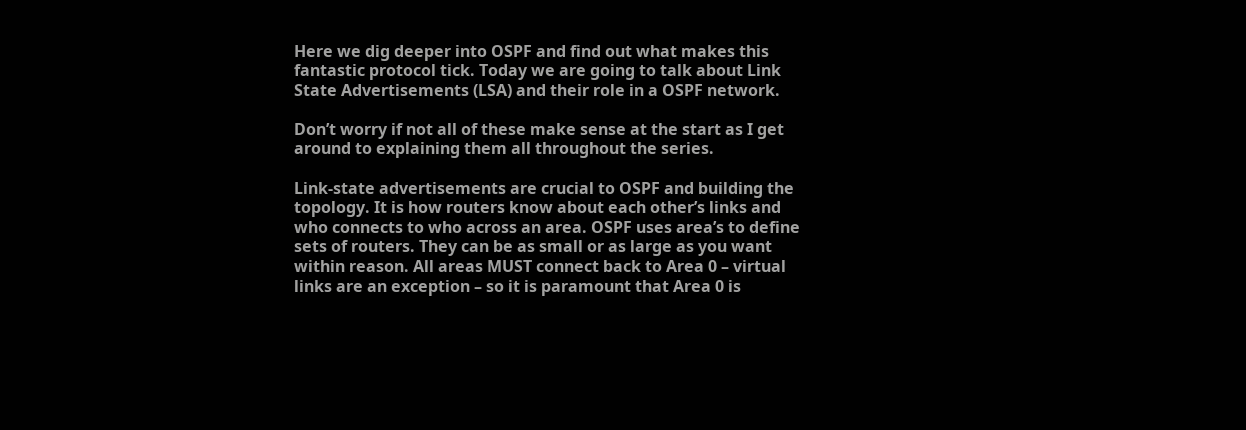Here we dig deeper into OSPF and find out what makes this fantastic protocol tick. Today we are going to talk about Link State Advertisements (LSA) and their role in a OSPF network.

Don’t worry if not all of these make sense at the start as I get around to explaining them all throughout the series.

Link-state advertisements are crucial to OSPF and building the topology. It is how routers know about each other’s links and who connects to who across an area. OSPF uses area’s to define sets of routers. They can be as small or as large as you want within reason. All areas MUST connect back to Area 0 – virtual links are an exception – so it is paramount that Area 0 is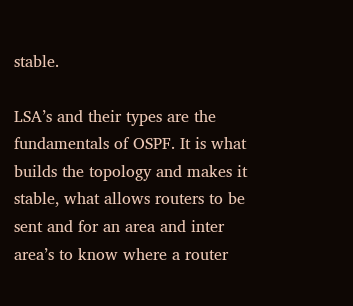stable.

LSA’s and their types are the fundamentals of OSPF. It is what builds the topology and makes it stable, what allows routers to be sent and for an area and inter area’s to know where a router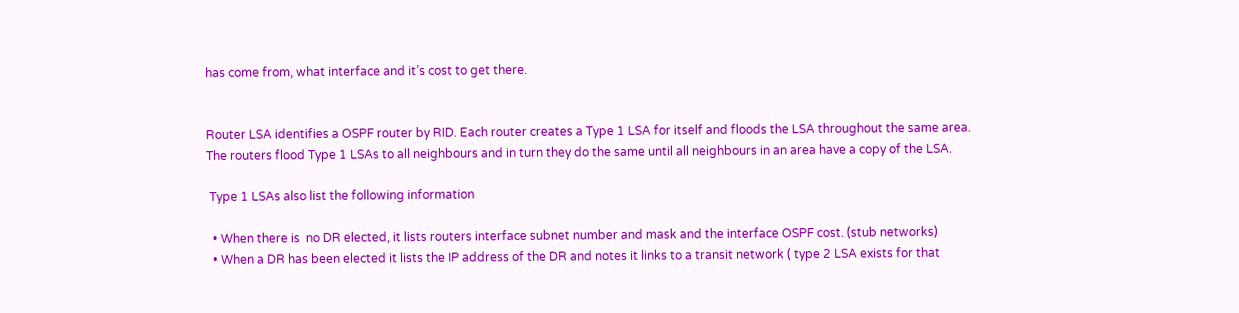has come from, what interface and it’s cost to get there.


Router LSA identifies a OSPF router by RID. Each router creates a Type 1 LSA for itself and floods the LSA throughout the same area. The routers flood Type 1 LSAs to all neighbours and in turn they do the same until all neighbours in an area have a copy of the LSA.

 Type 1 LSAs also list the following information

  • When there is  no DR elected, it lists routers interface subnet number and mask and the interface OSPF cost. (stub networks)
  • When a DR has been elected it lists the IP address of the DR and notes it links to a transit network ( type 2 LSA exists for that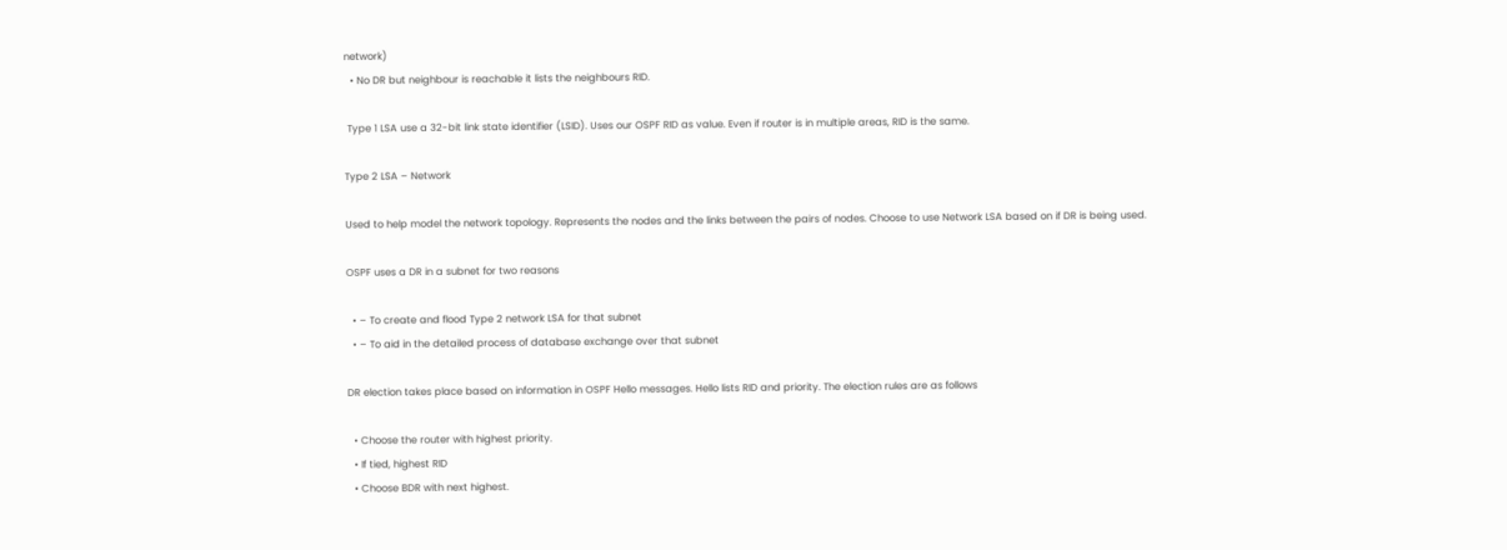network)
  • No DR but neighbour is reachable it lists the neighbours RID.

 Type 1 LSA use a 32-bit link state identifier (LSID). Uses our OSPF RID as value. Even if router is in multiple areas, RID is the same.

Type 2 LSA – Network

Used to help model the network topology. Represents the nodes and the links between the pairs of nodes. Choose to use Network LSA based on if DR is being used.

OSPF uses a DR in a subnet for two reasons

  • – To create and flood Type 2 network LSA for that subnet
  • – To aid in the detailed process of database exchange over that subnet

DR election takes place based on information in OSPF Hello messages. Hello lists RID and priority. The election rules are as follows

  • Choose the router with highest priority.
  • If tied, highest RID
  • Choose BDR with next highest.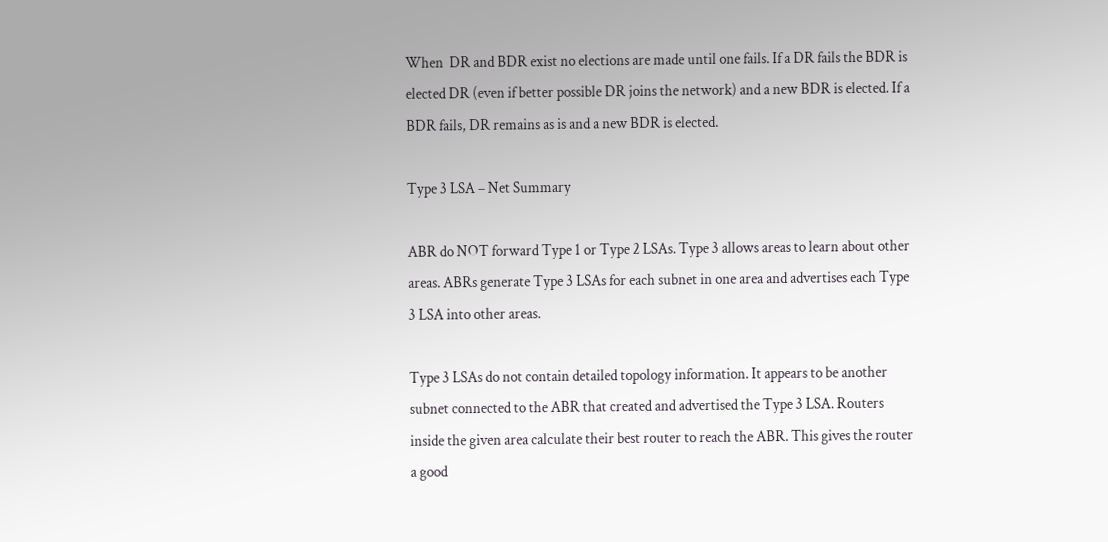When  DR and BDR exist no elections are made until one fails. If a DR fails the BDR is elected DR (even if better possible DR joins the network) and a new BDR is elected. If a BDR fails, DR remains as is and a new BDR is elected.

Type 3 LSA – Net Summary

ABR do NOT forward Type 1 or Type 2 LSAs. Type 3 allows areas to learn about other areas. ABRs generate Type 3 LSAs for each subnet in one area and advertises each Type 3 LSA into other areas.

Type 3 LSAs do not contain detailed topology information. It appears to be another subnet connected to the ABR that created and advertised the Type 3 LSA. Routers inside the given area calculate their best router to reach the ABR. This gives the router a good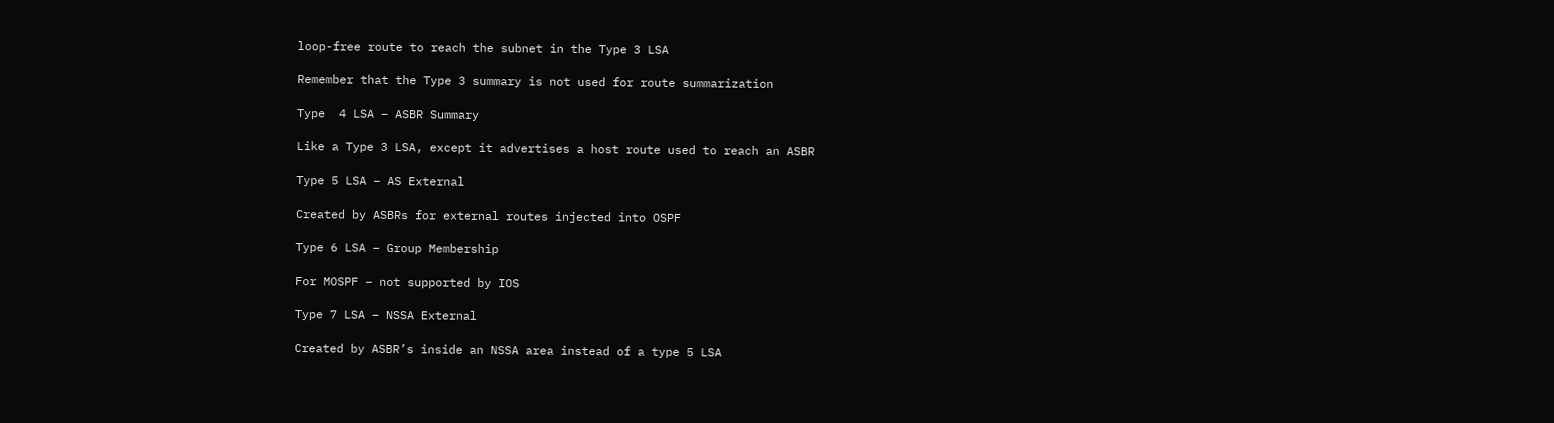loop-free route to reach the subnet in the Type 3 LSA

Remember that the Type 3 summary is not used for route summarization

Type  4 LSA – ASBR Summary

Like a Type 3 LSA, except it advertises a host route used to reach an ASBR

Type 5 LSA – AS External

Created by ASBRs for external routes injected into OSPF

Type 6 LSA – Group Membership

For MOSPF – not supported by IOS

Type 7 LSA – NSSA External

Created by ASBR’s inside an NSSA area instead of a type 5 LSA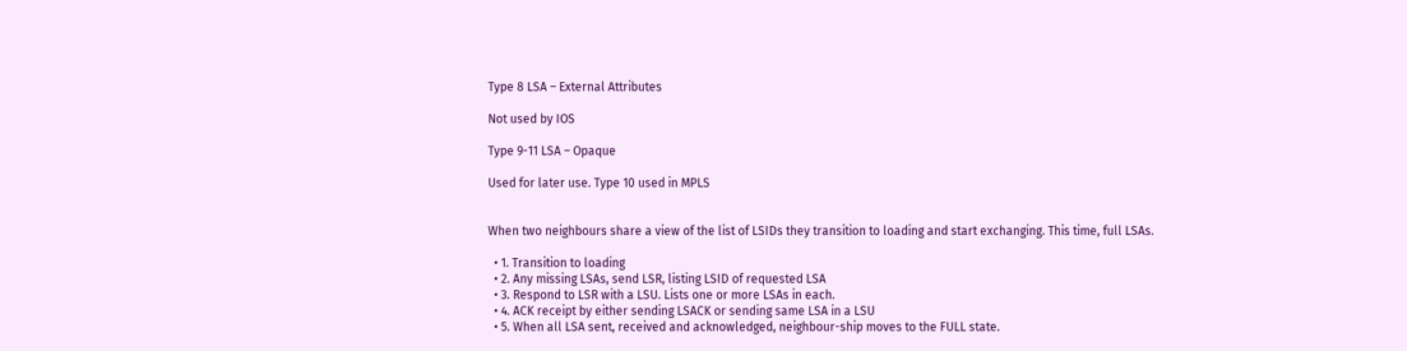Type 8 LSA – External Attributes

Not used by IOS

Type 9-11 LSA – Opaque

Used for later use. Type 10 used in MPLS


When two neighbours share a view of the list of LSIDs they transition to loading and start exchanging. This time, full LSAs.

  • 1. Transition to loading
  • 2. Any missing LSAs, send LSR, listing LSID of requested LSA
  • 3. Respond to LSR with a LSU. Lists one or more LSAs in each.
  • 4. ACK receipt by either sending LSACK or sending same LSA in a LSU
  • 5. When all LSA sent, received and acknowledged, neighbour-ship moves to the FULL state.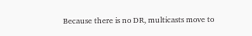Because there is no DR, multicasts move to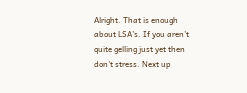Alright. That is enough about LSA’s. If you aren’t quite gelling just yet then don’t stress. Next up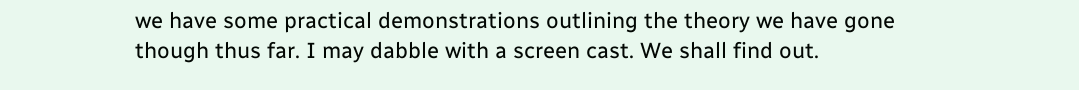we have some practical demonstrations outlining the theory we have gone though thus far. I may dabble with a screen cast. We shall find out.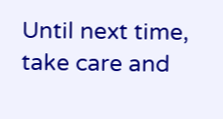Until next time, take care and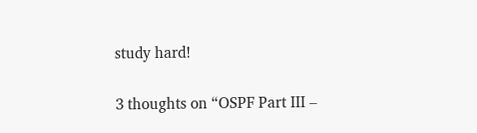study hard!

3 thoughts on “OSPF Part III –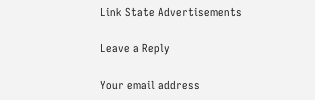Link State Advertisements

Leave a Reply

Your email address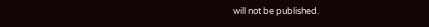will not be published.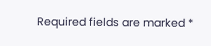Required fields are marked *